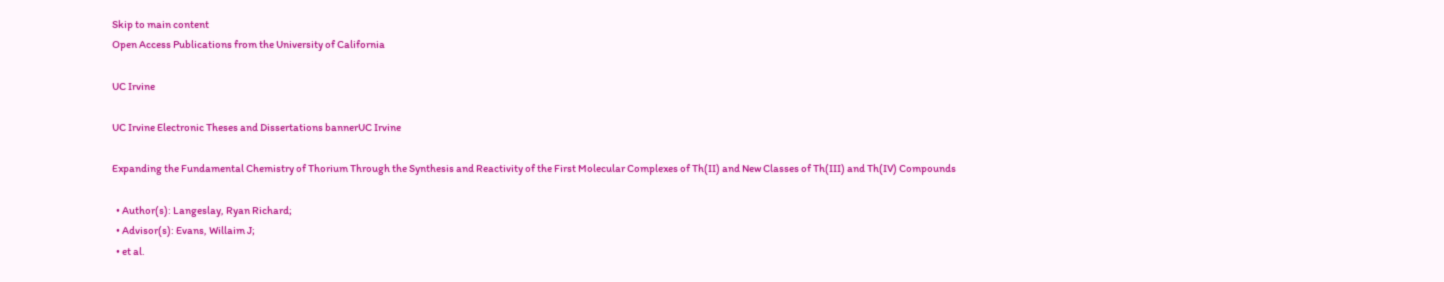Skip to main content
Open Access Publications from the University of California

UC Irvine

UC Irvine Electronic Theses and Dissertations bannerUC Irvine

Expanding the Fundamental Chemistry of Thorium Through the Synthesis and Reactivity of the First Molecular Complexes of Th(II) and New Classes of Th(III) and Th(IV) Compounds

  • Author(s): Langeslay, Ryan Richard;
  • Advisor(s): Evans, Willaim J;
  • et al.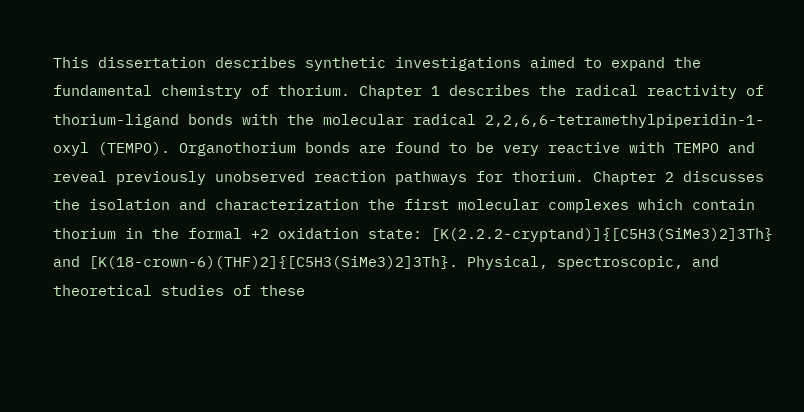This dissertation describes synthetic investigations aimed to expand the fundamental chemistry of thorium. Chapter 1 describes the radical reactivity of thorium-ligand bonds with the molecular radical 2,2,6,6-tetramethylpiperidin-1-oxyl (TEMPO). Organothorium bonds are found to be very reactive with TEMPO and reveal previously unobserved reaction pathways for thorium. Chapter 2 discusses the isolation and characterization the first molecular complexes which contain thorium in the formal +2 oxidation state: [K(2.2.2-cryptand)]{[C5H3(SiMe3)2]3Th} and [K(18-crown-6)(THF)2]{[C5H3(SiMe3)2]3Th}. Physical, spectroscopic, and theoretical studies of these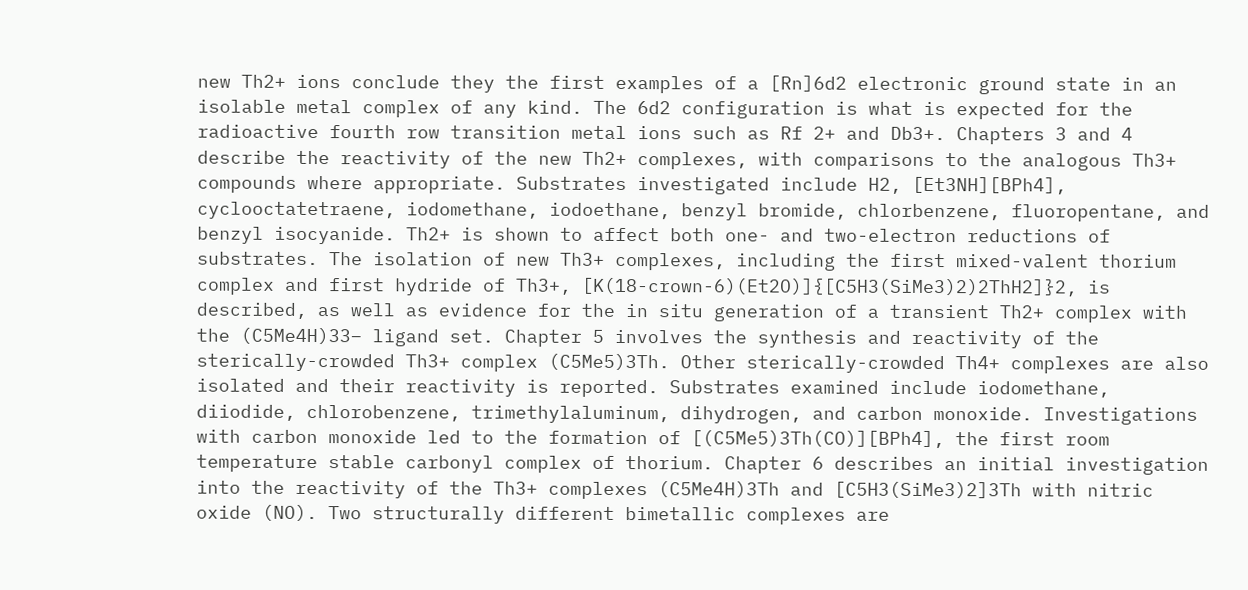new Th2+ ions conclude they the first examples of a [Rn]6d2 electronic ground state in an isolable metal complex of any kind. The 6d2 configuration is what is expected for the radioactive fourth row transition metal ions such as Rf 2+ and Db3+. Chapters 3 and 4 describe the reactivity of the new Th2+ complexes, with comparisons to the analogous Th3+ compounds where appropriate. Substrates investigated include H2, [Et3NH][BPh4], cyclooctatetraene, iodomethane, iodoethane, benzyl bromide, chlorbenzene, fluoropentane, and benzyl isocyanide. Th2+ is shown to affect both one- and two-electron reductions of substrates. The isolation of new Th3+ complexes, including the first mixed-valent thorium complex and first hydride of Th3+, [K(18-crown-6)(Et2O)]{[C5H3(SiMe3)2)2ThH2]}2, is described, as well as evidence for the in situ generation of a transient Th2+ complex with the (C5Me4H)33− ligand set. Chapter 5 involves the synthesis and reactivity of the sterically-crowded Th3+ complex (C5Me5)3Th. Other sterically-crowded Th4+ complexes are also isolated and their reactivity is reported. Substrates examined include iodomethane, diiodide, chlorobenzene, trimethylaluminum, dihydrogen, and carbon monoxide. Investigations with carbon monoxide led to the formation of [(C5Me5)3Th(CO)][BPh4], the first room temperature stable carbonyl complex of thorium. Chapter 6 describes an initial investigation into the reactivity of the Th3+ complexes (C5Me4H)3Th and [C5H3(SiMe3)2]3Th with nitric oxide (NO). Two structurally different bimetallic complexes are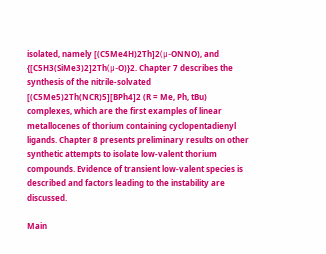isolated, namely [(C5Me4H)2Th]2(μ-ONNO), and {[C5H3(SiMe3)2]2Th(μ-O)}2. Chapter 7 describes the synthesis of the nitrile-solvated [(C5Me5)2Th(NCR)5][BPh4]2 (R = Me, Ph, tBu) complexes, which are the first examples of linear metallocenes of thorium containing cyclopentadienyl ligands. Chapter 8 presents preliminary results on other synthetic attempts to isolate low-valent thorium compounds. Evidence of transient low-valent species is described and factors leading to the instability are discussed.

Main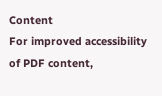Content
For improved accessibility of PDF content,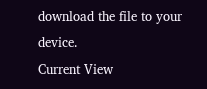download the file to your device.
Current View